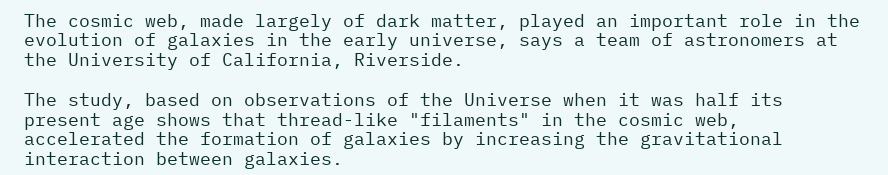The cosmic web, made largely of dark matter, played an important role in the evolution of galaxies in the early universe, says a team of astronomers at the University of California, Riverside.

The study, based on observations of the Universe when it was half its present age shows that thread-like "filaments" in the cosmic web, accelerated the formation of galaxies by increasing the gravitational interaction between galaxies.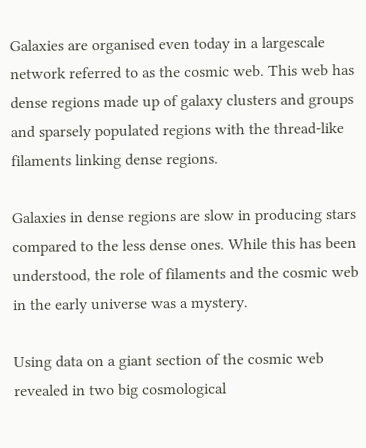Galaxies are organised even today in a largescale network referred to as the cosmic web. This web has dense regions made up of galaxy clusters and groups and sparsely populated regions with the thread-like filaments linking dense regions.

Galaxies in dense regions are slow in producing stars compared to the less dense ones. While this has been understood, the role of filaments and the cosmic web in the early universe was a mystery.

Using data on a giant section of the cosmic web revealed in two big cosmological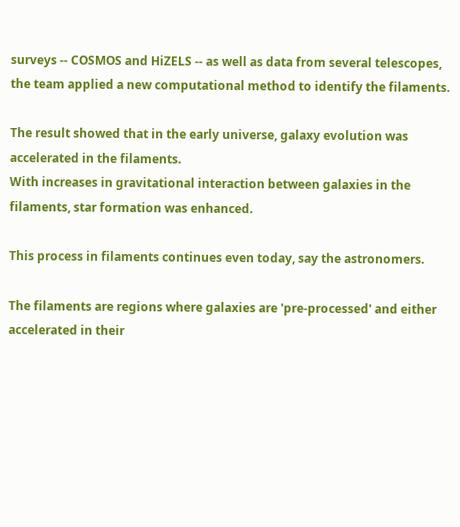surveys -- COSMOS and HiZELS -- as well as data from several telescopes, the team applied a new computational method to identify the filaments.

The result showed that in the early universe, galaxy evolution was accelerated in the filaments.
With increases in gravitational interaction between galaxies in the filaments, star formation was enhanced.

This process in filaments continues even today, say the astronomers.

The filaments are regions where galaxies are 'pre-processed' and either accelerated in their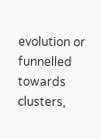evolution or funnelled towards clusters,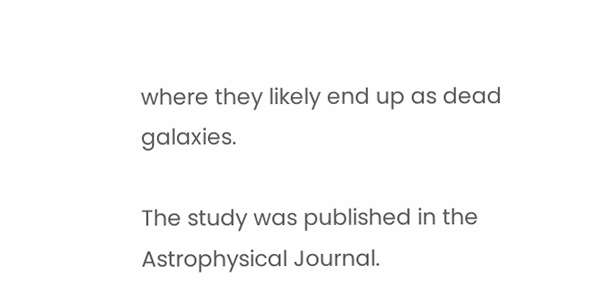where they likely end up as dead galaxies.

The study was published in the Astrophysical Journal.